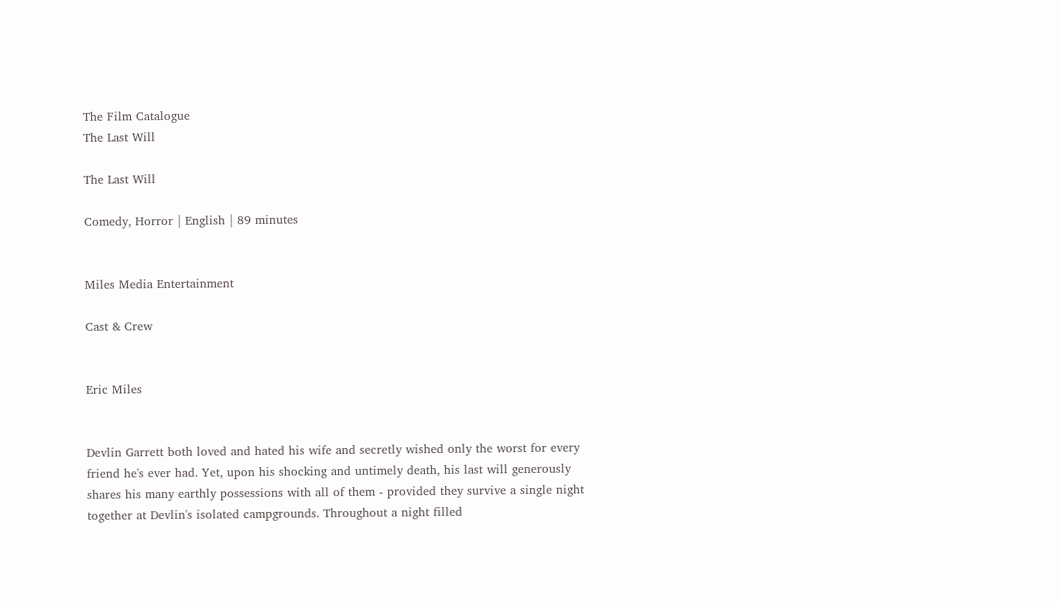The Film Catalogue
The Last Will

The Last Will

Comedy, Horror | English | 89 minutes


Miles Media Entertainment

Cast & Crew


Eric Miles


Devlin Garrett both loved and hated his wife and secretly wished only the worst for every friend he's ever had. Yet, upon his shocking and untimely death, his last will generously shares his many earthly possessions with all of them - provided they survive a single night together at Devlin's isolated campgrounds. Throughout a night filled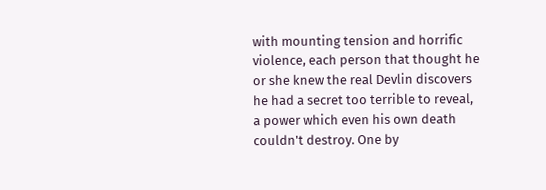with mounting tension and horrific violence, each person that thought he or she knew the real Devlin discovers he had a secret too terrible to reveal, a power which even his own death couldn't destroy. One by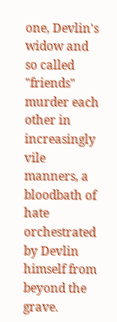one, Devlin's widow and so called "friends" murder each other in increasingly vile manners, a bloodbath of hate orchestrated by Devlin himself from beyond the grave.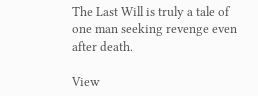The Last Will is truly a tale of one man seeking revenge even after death.

View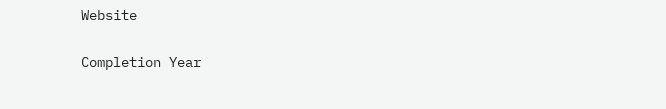Website

Completion Year